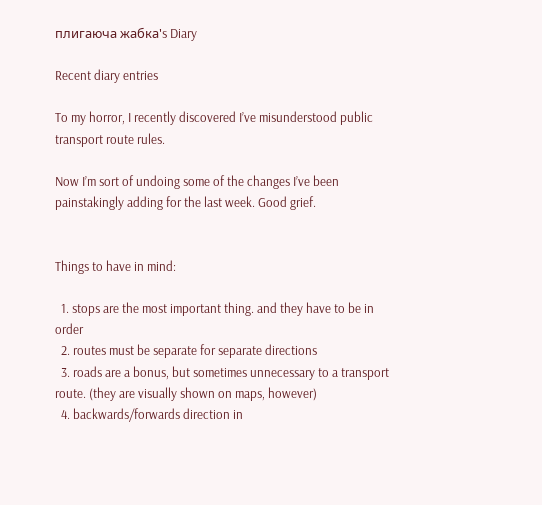плигаюча жабка's Diary

Recent diary entries

To my horror, I recently discovered I’ve misunderstood public transport route rules.

Now I’m sort of undoing some of the changes I’ve been painstakingly adding for the last week. Good grief.


Things to have in mind:

  1. stops are the most important thing. and they have to be in order
  2. routes must be separate for separate directions
  3. roads are a bonus, but sometimes unnecessary to a transport route. (they are visually shown on maps, however)
  4. backwards/forwards direction in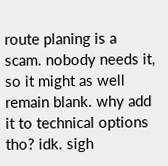route planing is a scam. nobody needs it, so it might as well remain blank. why add it to technical options tho? idk. sigh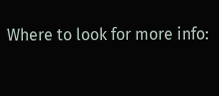Where to look for more info: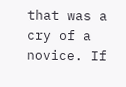that was a cry of a novice. If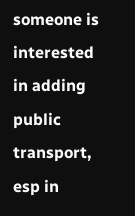someone is interested in adding public transport, esp in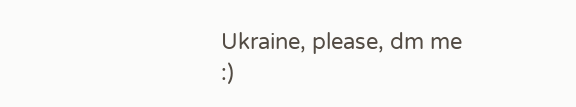Ukraine, please, dm me :)